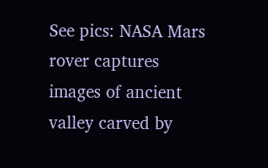See pics: NASA Mars rover captures images of ancient valley carved by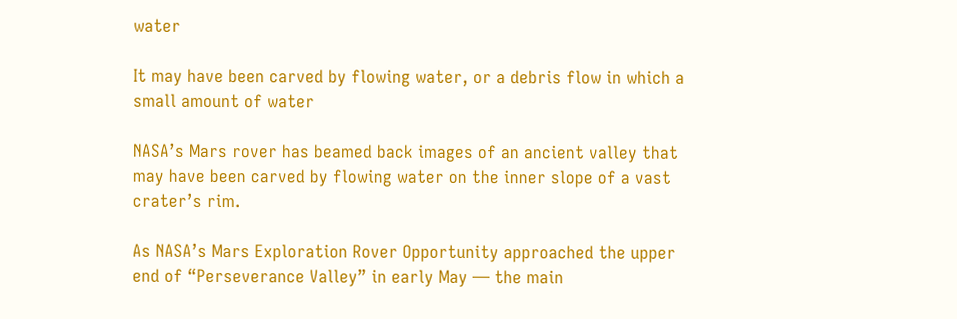water

It may have been carved by flowing water, or a debris flow in which a small amount of water

NASA’s Mars rover has beamed back images of an ancient valley that may have been carved by flowing water on the inner slope of a vast crater’s rim.

As NASA’s Mars Exploration Rover Opportunity approached the upper end of “Perseverance Valley” in early May — the main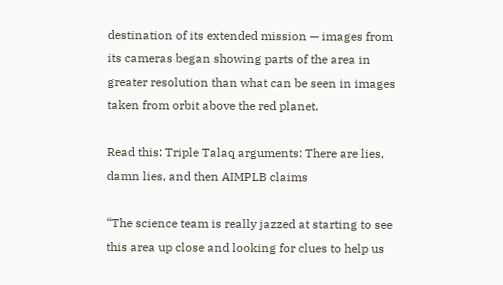destination of its extended mission — images from its cameras began showing parts of the area in greater resolution than what can be seen in images taken from orbit above the red planet.

Read this: Triple Talaq arguments: There are lies, damn lies, and then AIMPLB claims

“The science team is really jazzed at starting to see this area up close and looking for clues to help us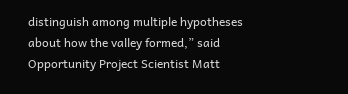distinguish among multiple hypotheses about how the valley formed,” said Opportunity Project Scientist Matt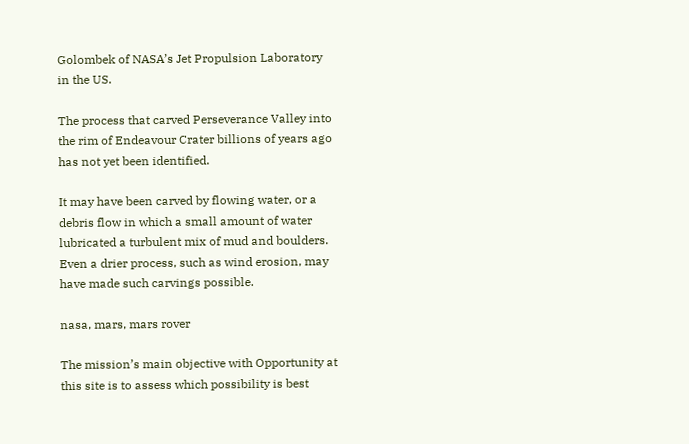Golombek of NASA’s Jet Propulsion Laboratory in the US.

The process that carved Perseverance Valley into the rim of Endeavour Crater billions of years ago has not yet been identified.

It may have been carved by flowing water, or a debris flow in which a small amount of water lubricated a turbulent mix of mud and boulders. Even a drier process, such as wind erosion, may have made such carvings possible.

nasa, mars, mars rover

The mission’s main objective with Opportunity at this site is to assess which possibility is best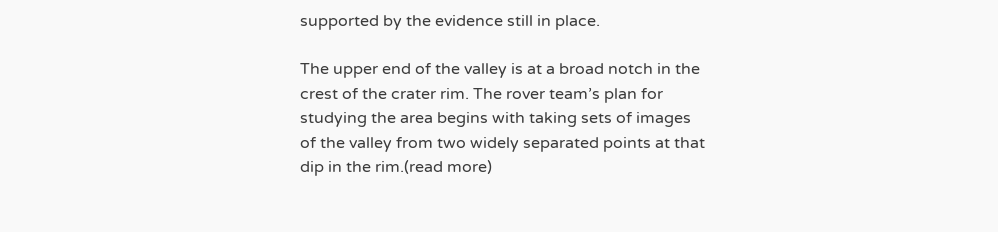supported by the evidence still in place.

The upper end of the valley is at a broad notch in the crest of the crater rim. The rover team’s plan for studying the area begins with taking sets of images of the valley from two widely separated points at that dip in the rim.(read more)